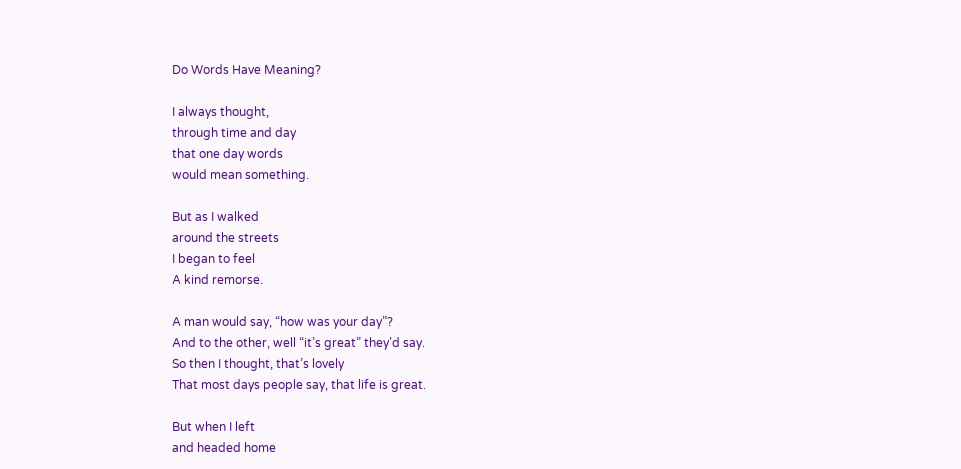Do Words Have Meaning?

I always thought,
through time and day
that one day words
would mean something.

But as I walked
around the streets
I began to feel
A kind remorse.

A man would say, “how was your day”?
And to the other, well “it’s great” they’d say.
So then I thought, that’s lovely
That most days people say, that life is great.

But when I left
and headed home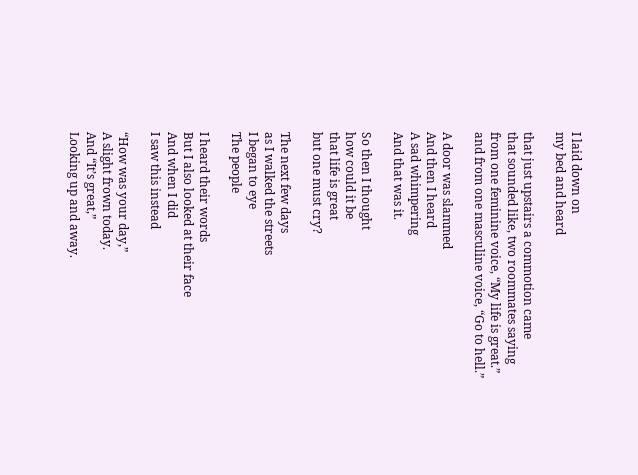I laid down on
my bed and heard

that just upstairs a commotion came
that sounded like, two roommates saying
from one feminine voice, “My life is great.”
and from one masculine voice, “Go to hell.”

A door was slammed
And then I heard
A sad whimpering
And that was it.

So then I thought
how could it be
that life is great
but one must cry?

The next few days
as I walked the streets
I began to eye
The people

I heard their words
But I also looked at their face
And when I did
I saw this instead

“How was your day,”
A slight frown today.
And “It’s great,”
Looking up and away.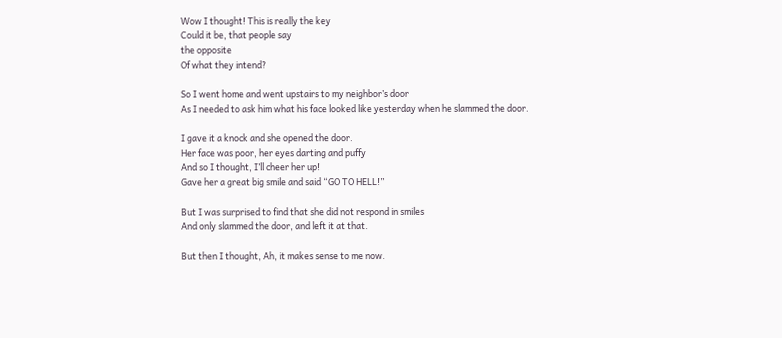Wow I thought! This is really the key
Could it be, that people say
the opposite
Of what they intend?

So I went home and went upstairs to my neighbor’s door
As I needed to ask him what his face looked like yesterday when he slammed the door.

I gave it a knock and she opened the door.
Her face was poor, her eyes darting and puffy
And so I thought, I’ll cheer her up!
Gave her a great big smile and said “GO TO HELL!”

But I was surprised to find that she did not respond in smiles
And only slammed the door, and left it at that.

But then I thought, Ah, it makes sense to me now.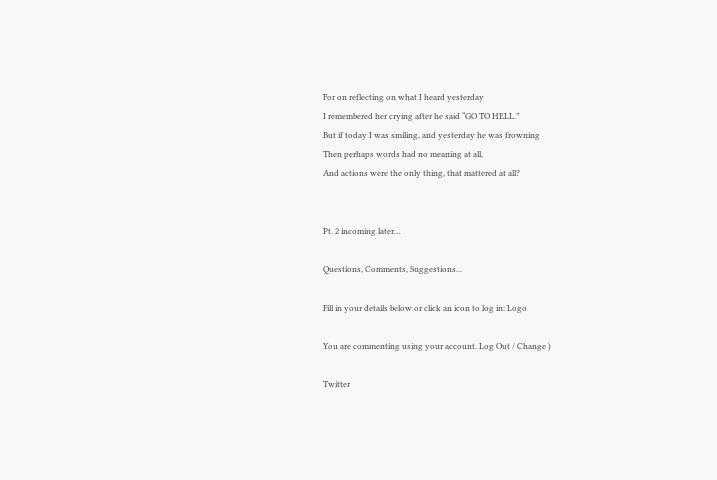For on reflecting on what I heard yesterday
I remembered her crying after he said “GO TO HELL.”
But if today I was smiling, and yesterday he was frowning
Then perhaps words had no meaning at all,
And actions were the only thing, that mattered at all?


Pt. 2 incoming later…

Questions, Comments, Suggestions...

Fill in your details below or click an icon to log in: Logo

You are commenting using your account. Log Out / Change )

Twitter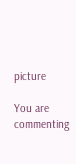picture

You are commenting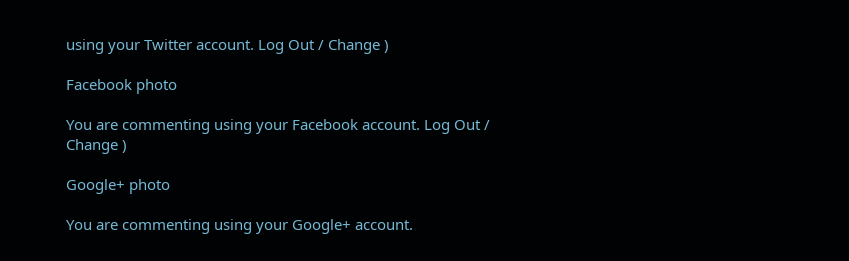using your Twitter account. Log Out / Change )

Facebook photo

You are commenting using your Facebook account. Log Out / Change )

Google+ photo

You are commenting using your Google+ account.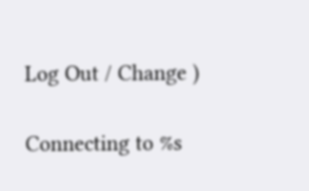Log Out / Change )

Connecting to %s